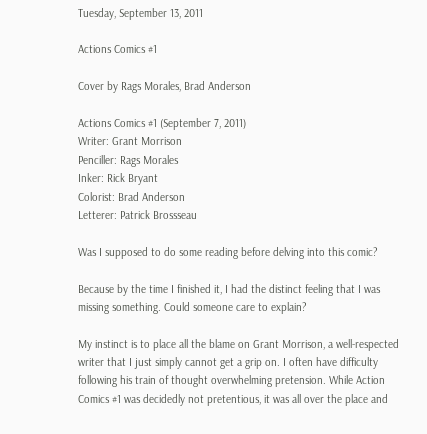Tuesday, September 13, 2011

Actions Comics #1

Cover by Rags Morales, Brad Anderson

Actions Comics #1 (September 7, 2011)
Writer: Grant Morrison
Penciller: Rags Morales
Inker: Rick Bryant
Colorist: Brad Anderson
Letterer: Patrick Brossseau

Was I supposed to do some reading before delving into this comic?

Because by the time I finished it, I had the distinct feeling that I was missing something. Could someone care to explain?

My instinct is to place all the blame on Grant Morrison, a well-respected writer that I just simply cannot get a grip on. I often have difficulty following his train of thought overwhelming pretension. While Action Comics #1 was decidedly not pretentious, it was all over the place and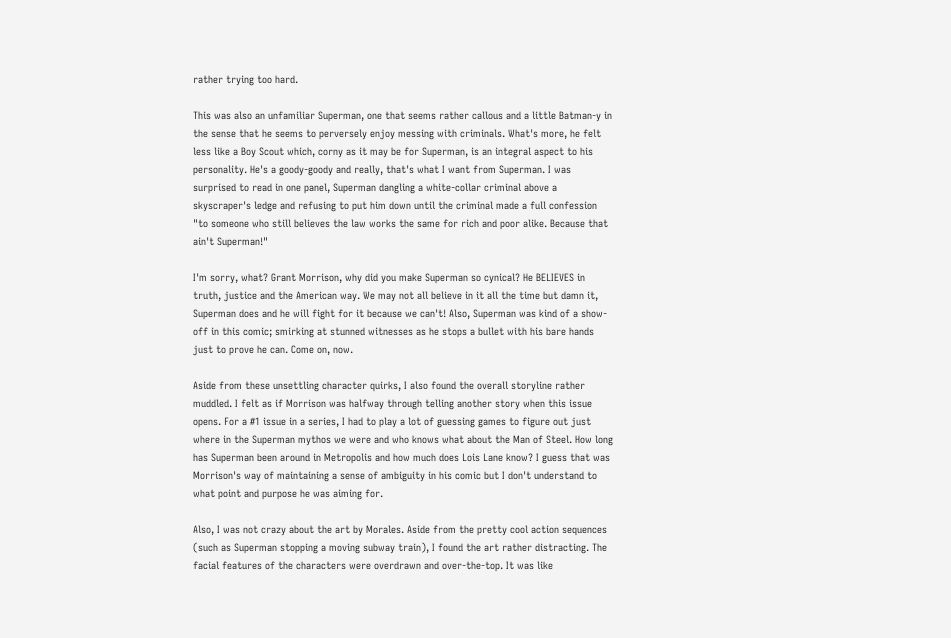rather trying too hard.

This was also an unfamiliar Superman, one that seems rather callous and a little Batman-y in the sense that he seems to perversely enjoy messing with criminals. What's more, he felt less like a Boy Scout which, corny as it may be for Superman, is an integral aspect to his personality. He's a goody-goody and really, that's what I want from Superman. I was surprised to read in one panel, Superman dangling a white-collar criminal above a skyscraper's ledge and refusing to put him down until the criminal made a full confession "to someone who still believes the law works the same for rich and poor alike. Because that ain't Superman!"

I'm sorry, what? Grant Morrison, why did you make Superman so cynical? He BELIEVES in truth, justice and the American way. We may not all believe in it all the time but damn it, Superman does and he will fight for it because we can't! Also, Superman was kind of a show-off in this comic; smirking at stunned witnesses as he stops a bullet with his bare hands just to prove he can. Come on, now.

Aside from these unsettling character quirks, I also found the overall storyline rather muddled. I felt as if Morrison was halfway through telling another story when this issue opens. For a #1 issue in a series, I had to play a lot of guessing games to figure out just where in the Superman mythos we were and who knows what about the Man of Steel. How long has Superman been around in Metropolis and how much does Lois Lane know? I guess that was Morrison's way of maintaining a sense of ambiguity in his comic but I don't understand to what point and purpose he was aiming for.

Also, I was not crazy about the art by Morales. Aside from the pretty cool action sequences (such as Superman stopping a moving subway train), I found the art rather distracting. The facial features of the characters were overdrawn and over-the-top. It was like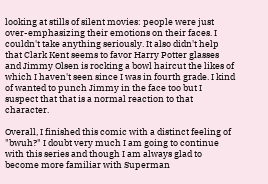looking at stills of silent movies: people were just over-emphasizing their emotions on their faces. I couldn't take anything seriously. It also didn't help that Clark Kent seems to favor Harry Potter glasses and Jimmy Olsen is rocking a bowl haircut the likes of which I haven't seen since I was in fourth grade. I kind of wanted to punch Jimmy in the face too but I suspect that that is a normal reaction to that character.

Overall, I finished this comic with a distinct feeling of "bwuh?" I doubt very much I am going to continue with this series and though I am always glad to become more familiar with Superman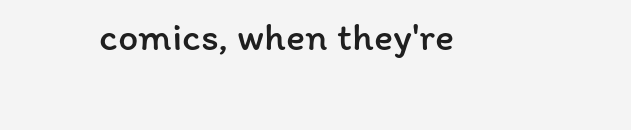comics, when they're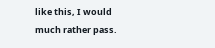like this, I would much rather pass.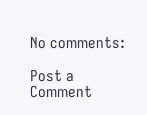No comments:

Post a Comment